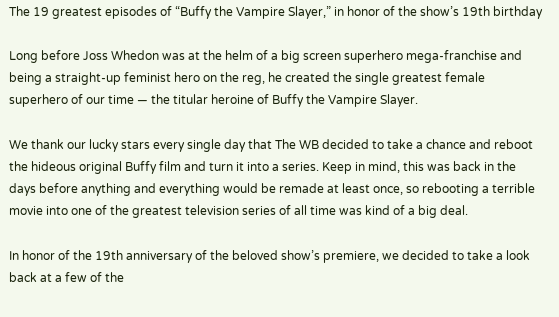The 19 greatest episodes of “Buffy the Vampire Slayer,” in honor of the show’s 19th birthday

Long before Joss Whedon was at the helm of a big screen superhero mega-franchise and being a straight-up feminist hero on the reg, he created the single greatest female superhero of our time — the titular heroine of Buffy the Vampire Slayer.

We thank our lucky stars every single day that The WB decided to take a chance and reboot the hideous original Buffy film and turn it into a series. Keep in mind, this was back in the days before anything and everything would be remade at least once, so rebooting a terrible movie into one of the greatest television series of all time was kind of a big deal.

In honor of the 19th anniversary of the beloved show’s premiere, we decided to take a look back at a few of the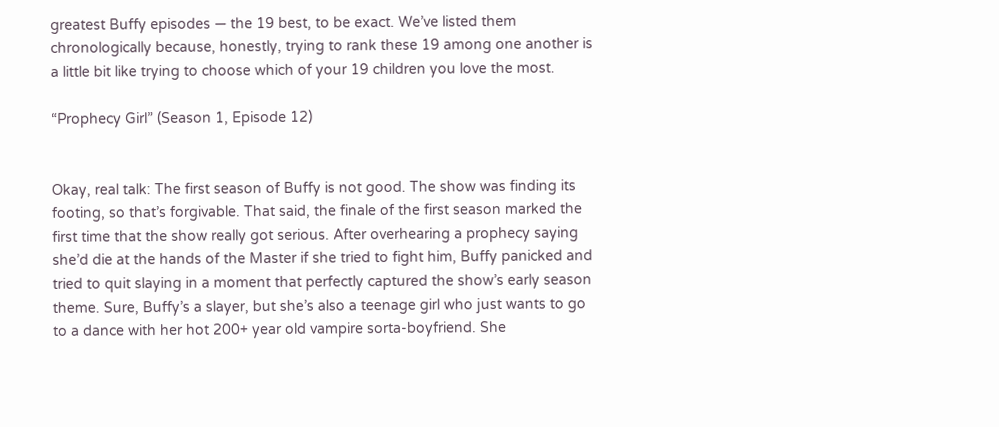greatest Buffy episodes — the 19 best, to be exact. We’ve listed them chronologically because, honestly, trying to rank these 19 among one another is a little bit like trying to choose which of your 19 children you love the most.

“Prophecy Girl” (Season 1, Episode 12)


Okay, real talk: The first season of Buffy is not good. The show was finding its footing, so that’s forgivable. That said, the finale of the first season marked the first time that the show really got serious. After overhearing a prophecy saying she’d die at the hands of the Master if she tried to fight him, Buffy panicked and tried to quit slaying in a moment that perfectly captured the show’s early season theme. Sure, Buffy’s a slayer, but she’s also a teenage girl who just wants to go to a dance with her hot 200+ year old vampire sorta-boyfriend. She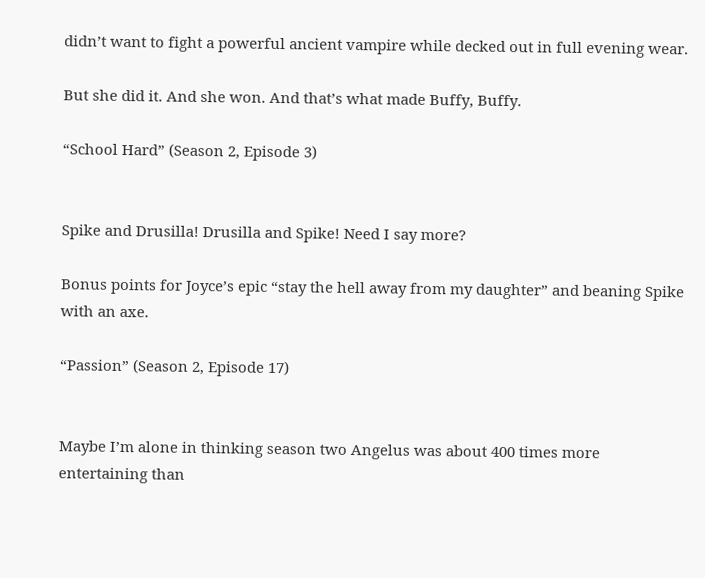didn’t want to fight a powerful ancient vampire while decked out in full evening wear.

But she did it. And she won. And that’s what made Buffy, Buffy.

“School Hard” (Season 2, Episode 3)


Spike and Drusilla! Drusilla and Spike! Need I say more?

Bonus points for Joyce’s epic “stay the hell away from my daughter” and beaning Spike with an axe.

“Passion” (Season 2, Episode 17)


Maybe I’m alone in thinking season two Angelus was about 400 times more entertaining than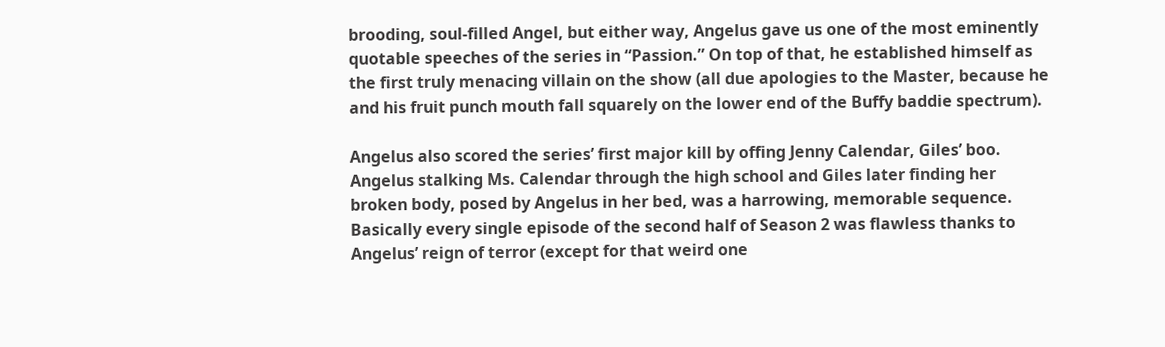brooding, soul-filled Angel, but either way, Angelus gave us one of the most eminently quotable speeches of the series in “Passion.” On top of that, he established himself as the first truly menacing villain on the show (all due apologies to the Master, because he and his fruit punch mouth fall squarely on the lower end of the Buffy baddie spectrum).

Angelus also scored the series’ first major kill by offing Jenny Calendar, Giles’ boo. Angelus stalking Ms. Calendar through the high school and Giles later finding her broken body, posed by Angelus in her bed, was a harrowing, memorable sequence. Basically every single episode of the second half of Season 2 was flawless thanks to Angelus’ reign of terror (except for that weird one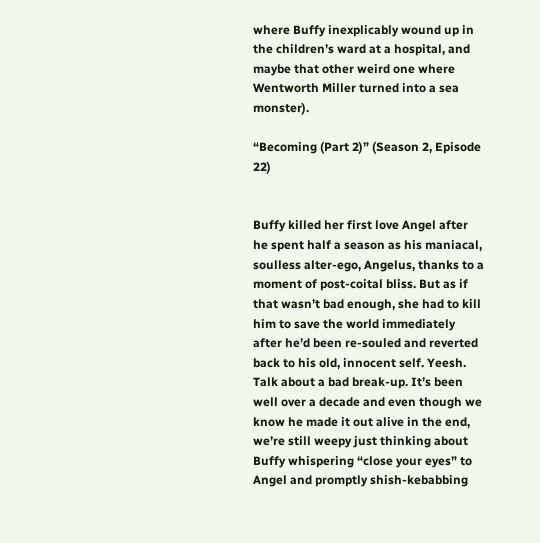where Buffy inexplicably wound up in the children’s ward at a hospital, and maybe that other weird one where Wentworth Miller turned into a sea monster).

“Becoming (Part 2)” (Season 2, Episode 22)


Buffy killed her first love Angel after he spent half a season as his maniacal, soulless alter-ego, Angelus, thanks to a moment of post-coital bliss. But as if that wasn’t bad enough, she had to kill him to save the world immediately after he’d been re-souled and reverted back to his old, innocent self. Yeesh. Talk about a bad break-up. It’s been well over a decade and even though we know he made it out alive in the end, we’re still weepy just thinking about Buffy whispering “close your eyes” to Angel and promptly shish-kebabbing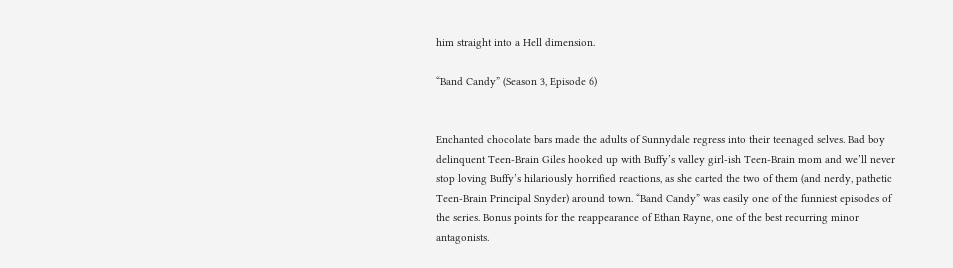him straight into a Hell dimension.

“Band Candy” (Season 3, Episode 6)


Enchanted chocolate bars made the adults of Sunnydale regress into their teenaged selves. Bad boy delinquent Teen-Brain Giles hooked up with Buffy’s valley girl-ish Teen-Brain mom and we’ll never stop loving Buffy’s hilariously horrified reactions, as she carted the two of them (and nerdy, pathetic Teen-Brain Principal Snyder) around town. “Band Candy” was easily one of the funniest episodes of the series. Bonus points for the reappearance of Ethan Rayne, one of the best recurring minor antagonists.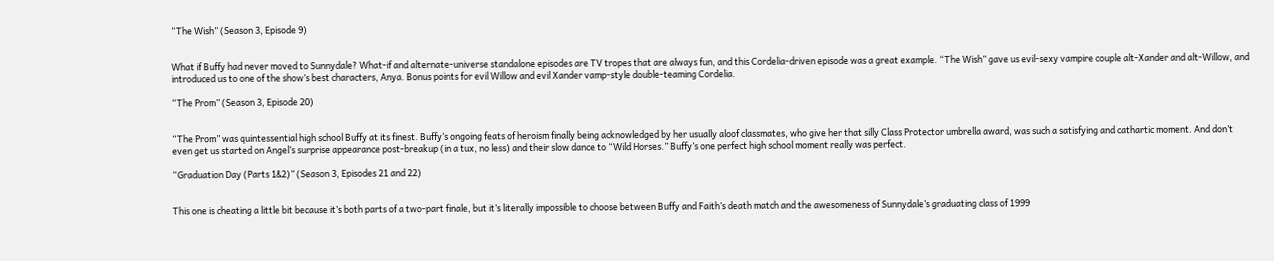“The Wish” (Season 3, Episode 9)


What if Buffy had never moved to Sunnydale? What-if and alternate-universe standalone episodes are TV tropes that are always fun, and this Cordelia-driven episode was a great example. “The Wish” gave us evil-sexy vampire couple alt-Xander and alt-Willow, and introduced us to one of the show’s best characters, Anya. Bonus points for evil Willow and evil Xander vamp-style double-teaming Cordelia.

“The Prom” (Season 3, Episode 20)


“The Prom” was quintessential high school Buffy at its finest. Buffy’s ongoing feats of heroism finally being acknowledged by her usually aloof classmates, who give her that silly Class Protector umbrella award, was such a satisfying and cathartic moment. And don’t even get us started on Angel’s surprise appearance post-breakup (in a tux, no less) and their slow dance to “Wild Horses.” Buffy’s one perfect high school moment really was perfect.

“Graduation Day (Parts 1&2)” (Season 3, Episodes 21 and 22)


This one is cheating a little bit because it’s both parts of a two-part finale, but it’s literally impossible to choose between Buffy and Faith’s death match and the awesomeness of Sunnydale’s graduating class of 1999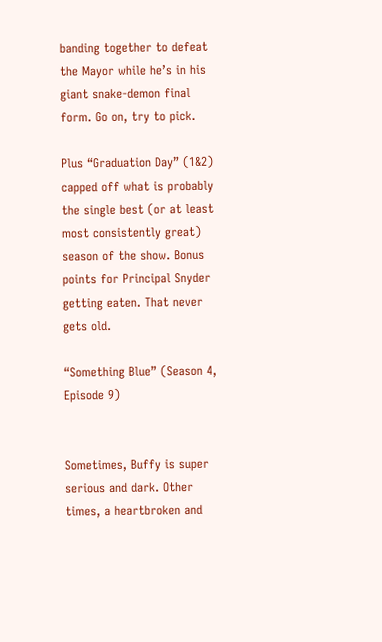banding together to defeat the Mayor while he’s in his giant snake-demon final form. Go on, try to pick.

Plus “Graduation Day” (1&2) capped off what is probably the single best (or at least most consistently great) season of the show. Bonus points for Principal Snyder getting eaten. That never gets old.

“Something Blue” (Season 4, Episode 9)


Sometimes, Buffy is super serious and dark. Other times, a heartbroken and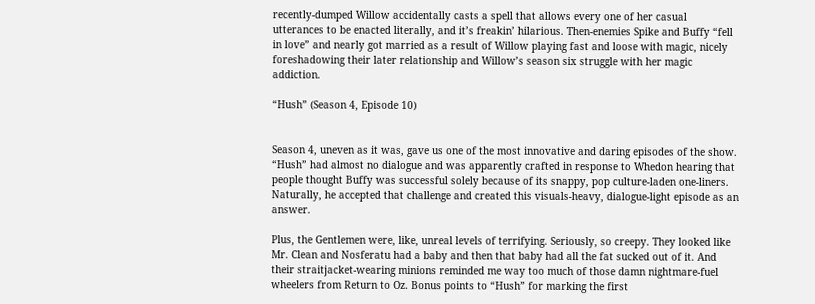recently-dumped Willow accidentally casts a spell that allows every one of her casual utterances to be enacted literally, and it’s freakin’ hilarious. Then-enemies Spike and Buffy “fell in love” and nearly got married as a result of Willow playing fast and loose with magic, nicely foreshadowing their later relationship and Willow’s season six struggle with her magic addiction.

“Hush” (Season 4, Episode 10)


Season 4, uneven as it was, gave us one of the most innovative and daring episodes of the show. “Hush” had almost no dialogue and was apparently crafted in response to Whedon hearing that people thought Buffy was successful solely because of its snappy, pop culture-laden one-liners. Naturally, he accepted that challenge and created this visuals-heavy, dialogue-light episode as an answer.

Plus, the Gentlemen were, like, unreal levels of terrifying. Seriously, so creepy. They looked like Mr. Clean and Nosferatu had a baby and then that baby had all the fat sucked out of it. And their straitjacket-wearing minions reminded me way too much of those damn nightmare-fuel wheelers from Return to Oz. Bonus points to “Hush” for marking the first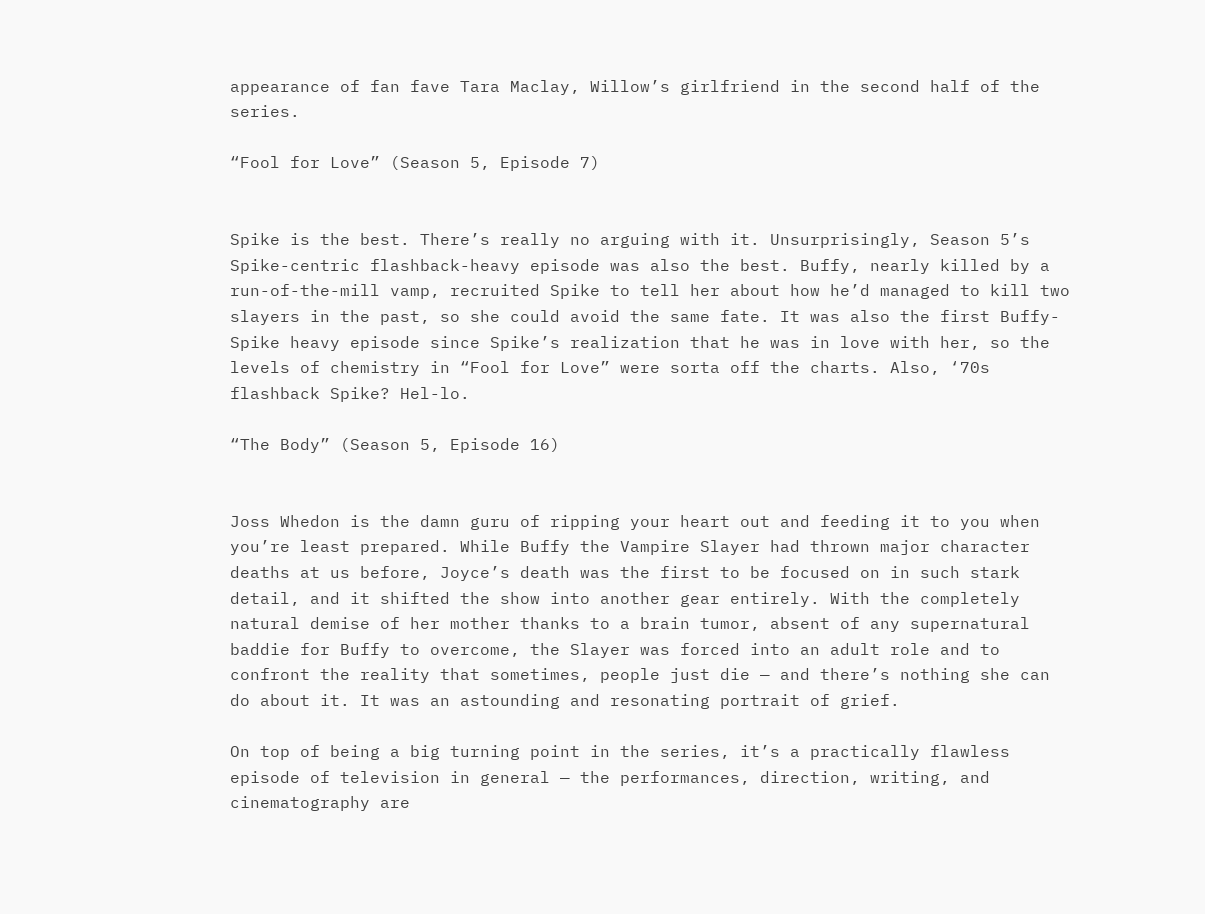appearance of fan fave Tara Maclay, Willow’s girlfriend in the second half of the series.

“Fool for Love” (Season 5, Episode 7)


Spike is the best. There’s really no arguing with it. Unsurprisingly, Season 5’s Spike-centric flashback-heavy episode was also the best. Buffy, nearly killed by a run-of-the-mill vamp, recruited Spike to tell her about how he’d managed to kill two slayers in the past, so she could avoid the same fate. It was also the first Buffy-Spike heavy episode since Spike’s realization that he was in love with her, so the levels of chemistry in “Fool for Love” were sorta off the charts. Also, ‘70s flashback Spike? Hel-lo.

“The Body” (Season 5, Episode 16)


Joss Whedon is the damn guru of ripping your heart out and feeding it to you when you’re least prepared. While Buffy the Vampire Slayer had thrown major character deaths at us before, Joyce’s death was the first to be focused on in such stark detail, and it shifted the show into another gear entirely. With the completely natural demise of her mother thanks to a brain tumor, absent of any supernatural baddie for Buffy to overcome, the Slayer was forced into an adult role and to confront the reality that sometimes, people just die — and there’s nothing she can do about it. It was an astounding and resonating portrait of grief.

On top of being a big turning point in the series, it’s a practically flawless episode of television in general — the performances, direction, writing, and cinematography are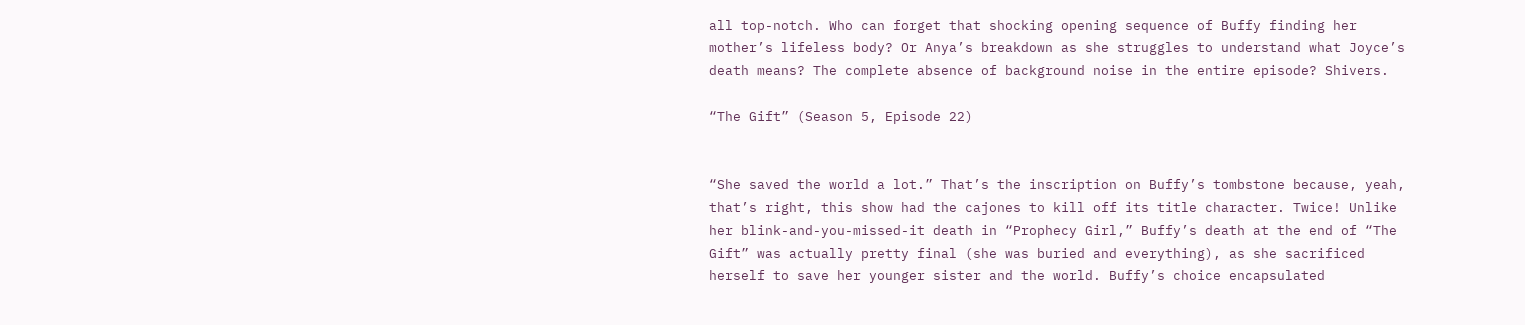all top-notch. Who can forget that shocking opening sequence of Buffy finding her mother’s lifeless body? Or Anya’s breakdown as she struggles to understand what Joyce’s death means? The complete absence of background noise in the entire episode? Shivers.

“The Gift” (Season 5, Episode 22)


“She saved the world a lot.” That’s the inscription on Buffy’s tombstone because, yeah, that’s right, this show had the cajones to kill off its title character. Twice! Unlike her blink-and-you-missed-it death in “Prophecy Girl,” Buffy’s death at the end of “The Gift” was actually pretty final (she was buried and everything), as she sacrificed herself to save her younger sister and the world. Buffy’s choice encapsulated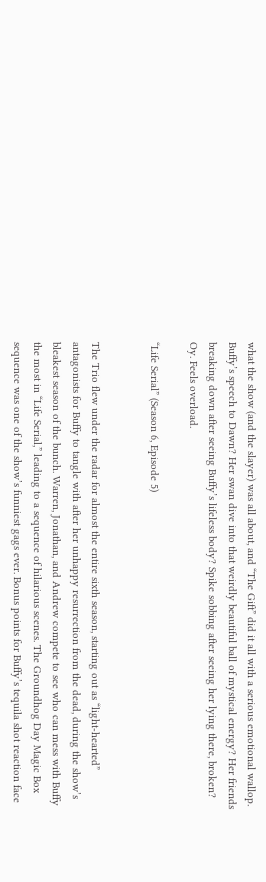what the show (and the slayer) was all about, and “The Gift” did it all with a serious emotional wallop. Buffy’s speech to Dawn? Her swan dive into that weirdly beautiful ball of mystical energy? Her friends breaking down after seeing Buffy’s lifeless body? Spike sobbing after seeing her lying there, broken? Oy. Feels overload.

“Life Serial” (Season 6, Episode 5)


The Trio flew under the radar for almost the entire sixth season, starting out as “light-hearted” antagonists for Buffy to tangle with after her unhappy resurrection from the dead, during the show’s bleakest season of the bunch. Warren, Jonathan, and Andrew compete to see who can mess with Buffy the most in “Life Serial,” leading to a sequence of hilarious scenes. The Groundhog Day Magic Box sequence was one of the show’s funniest gags ever. Bonus points for Buffy’s tequila shot reaction face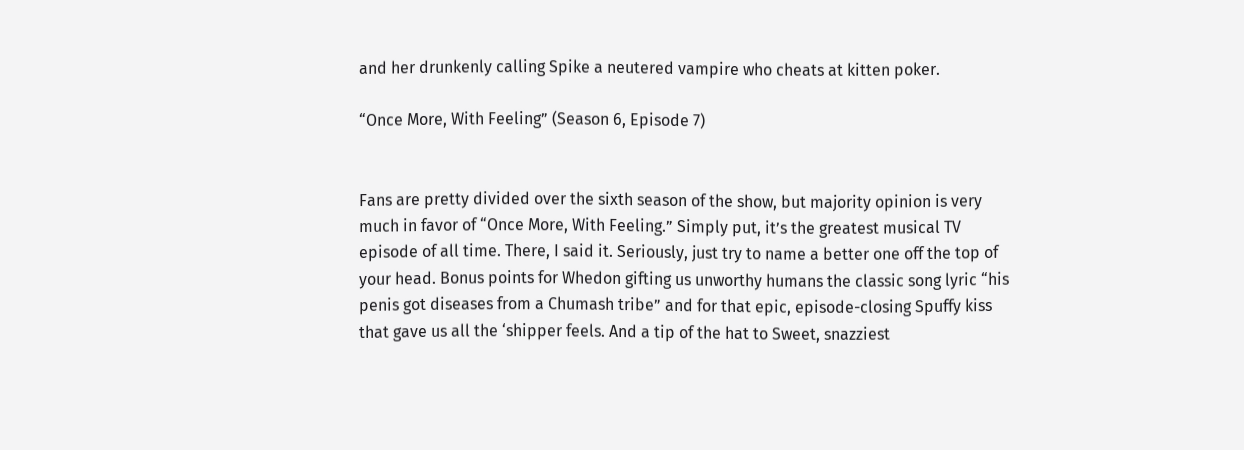and her drunkenly calling Spike a neutered vampire who cheats at kitten poker.

“Once More, With Feeling” (Season 6, Episode 7)


Fans are pretty divided over the sixth season of the show, but majority opinion is very much in favor of “Once More, With Feeling.” Simply put, it’s the greatest musical TV episode of all time. There, I said it. Seriously, just try to name a better one off the top of your head. Bonus points for Whedon gifting us unworthy humans the classic song lyric “his penis got diseases from a Chumash tribe” and for that epic, episode-closing Spuffy kiss that gave us all the ‘shipper feels. And a tip of the hat to Sweet, snazziest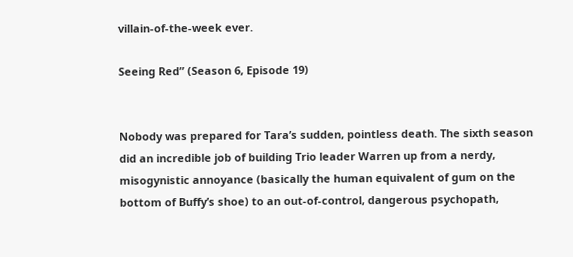villain-of-the-week ever.

Seeing Red” (Season 6, Episode 19)


Nobody was prepared for Tara’s sudden, pointless death. The sixth season did an incredible job of building Trio leader Warren up from a nerdy, misogynistic annoyance (basically the human equivalent of gum on the bottom of Buffy’s shoe) to an out-of-control, dangerous psychopath,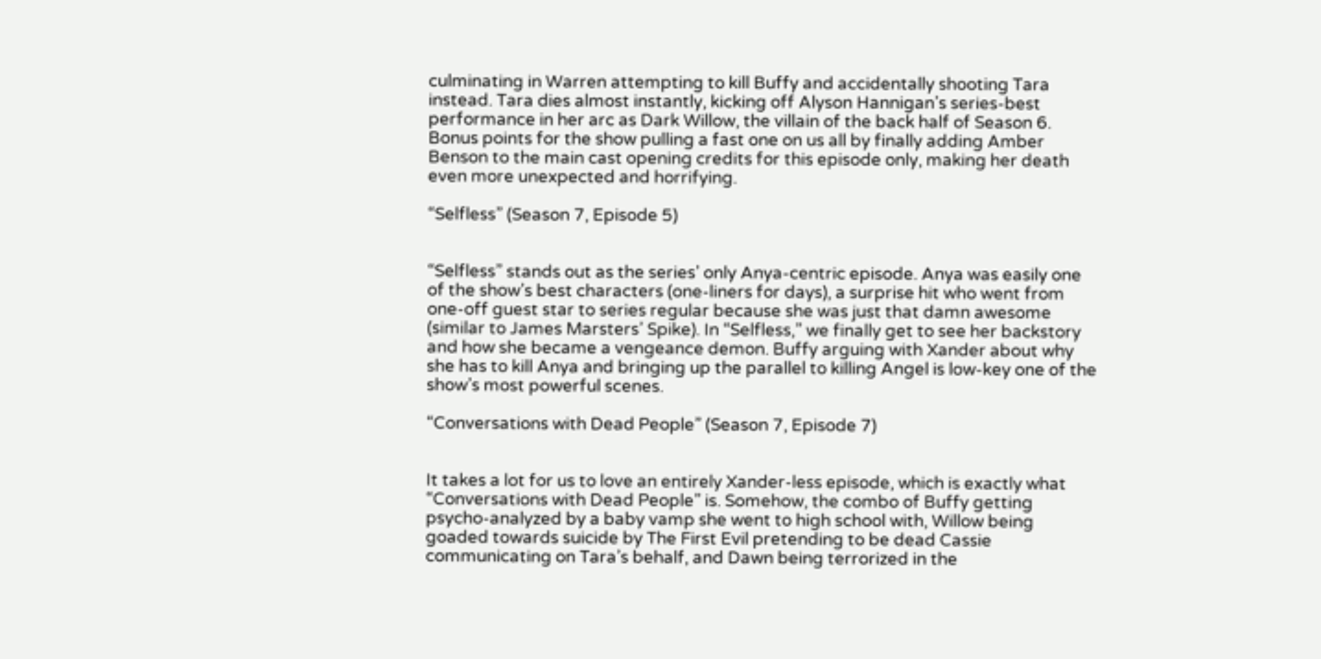culminating in Warren attempting to kill Buffy and accidentally shooting Tara instead. Tara dies almost instantly, kicking off Alyson Hannigan’s series-best performance in her arc as Dark Willow, the villain of the back half of Season 6. Bonus points for the show pulling a fast one on us all by finally adding Amber Benson to the main cast opening credits for this episode only, making her death even more unexpected and horrifying.

“Selfless” (Season 7, Episode 5)


“Selfless” stands out as the series’ only Anya-centric episode. Anya was easily one of the show’s best characters (one-liners for days), a surprise hit who went from one-off guest star to series regular because she was just that damn awesome (similar to James Marsters’ Spike). In “Selfless,” we finally get to see her backstory and how she became a vengeance demon. Buffy arguing with Xander about why she has to kill Anya and bringing up the parallel to killing Angel is low-key one of the show’s most powerful scenes.

“Conversations with Dead People” (Season 7, Episode 7)


It takes a lot for us to love an entirely Xander-less episode, which is exactly what “Conversations with Dead People” is. Somehow, the combo of Buffy getting psycho-analyzed by a baby vamp she went to high school with, Willow being goaded towards suicide by The First Evil pretending to be dead Cassie communicating on Tara’s behalf, and Dawn being terrorized in the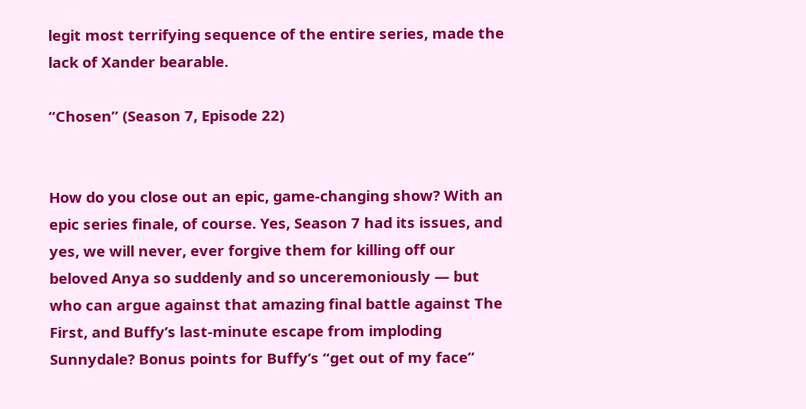legit most terrifying sequence of the entire series, made the lack of Xander bearable.

“Chosen” (Season 7, Episode 22)


How do you close out an epic, game-changing show? With an epic series finale, of course. Yes, Season 7 had its issues, and yes, we will never, ever forgive them for killing off our beloved Anya so suddenly and so unceremoniously — but who can argue against that amazing final battle against The First, and Buffy’s last-minute escape from imploding Sunnydale? Bonus points for Buffy’s “get out of my face”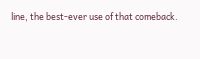line, the best-ever use of that comeback.